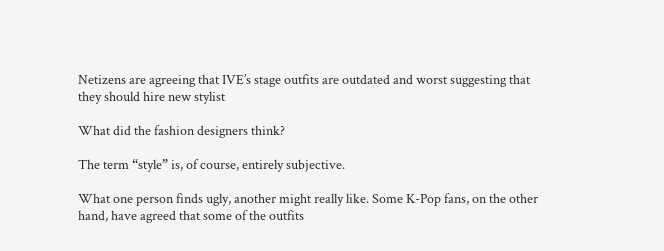Netizens are agreeing that IVE’s stage outfits are outdated and worst suggesting that they should hire new stylist

What did the fashion designers think?

The term “style” is, of course, entirely subjective.

What one person finds ugly, another might really like. Some K-Pop fans, on the other hand, have agreed that some of the outfits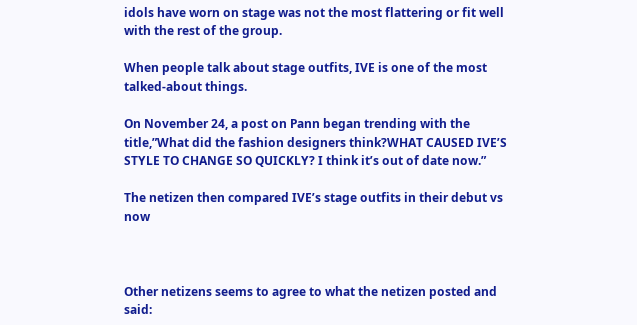idols have worn on stage was not the most flattering or fit well with the rest of the group.

When people talk about stage outfits, IVE is one of the most talked-about things.

On November 24, a post on Pann began trending with the title,”What did the fashion designers think?WHAT CAUSED IVE’S STYLE TO CHANGE SO QUICKLY? I think it’s out of date now.”

The netizen then compared IVE’s stage outfits in their debut vs now



Other netizens seems to agree to what the netizen posted and said: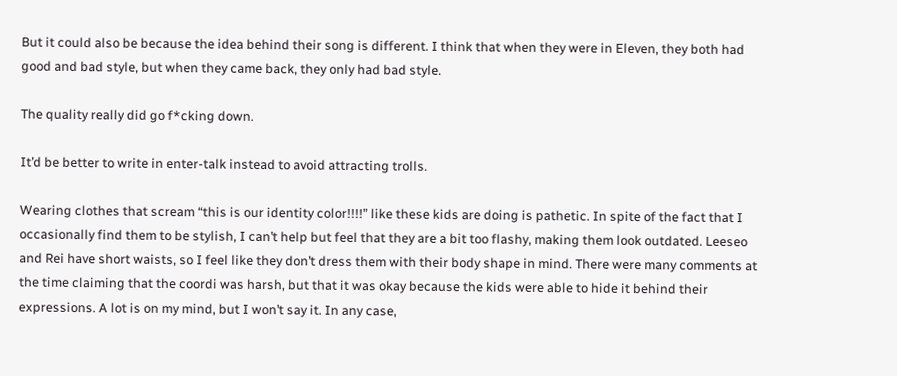But it could also be because the idea behind their song is different. I think that when they were in Eleven, they both had good and bad style, but when they came back, they only had bad style.

The quality really did go f*cking down.

It’d be better to write in enter-talk instead to avoid attracting trolls.

Wearing clothes that scream “this is our identity color!!!!” like these kids are doing is pathetic. In spite of the fact that I occasionally find them to be stylish, I can’t help but feel that they are a bit too flashy, making them look outdated. Leeseo and Rei have short waists, so I feel like they don’t dress them with their body shape in mind. There were many comments at the time claiming that the coordi was harsh, but that it was okay because the kids were able to hide it behind their expressions. A lot is on my mind, but I won’t say it. In any case,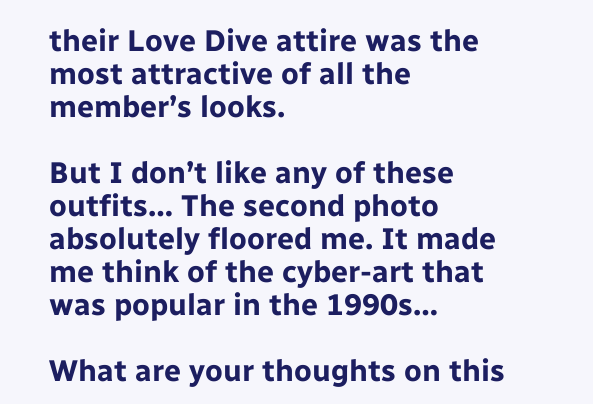their Love Dive attire was the most attractive of all the member’s looks.

But I don’t like any of these outfits… The second photo absolutely floored me. It made me think of the cyber-art that was popular in the 1990s…

What are your thoughts on this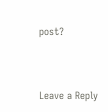post?



Leave a Reply